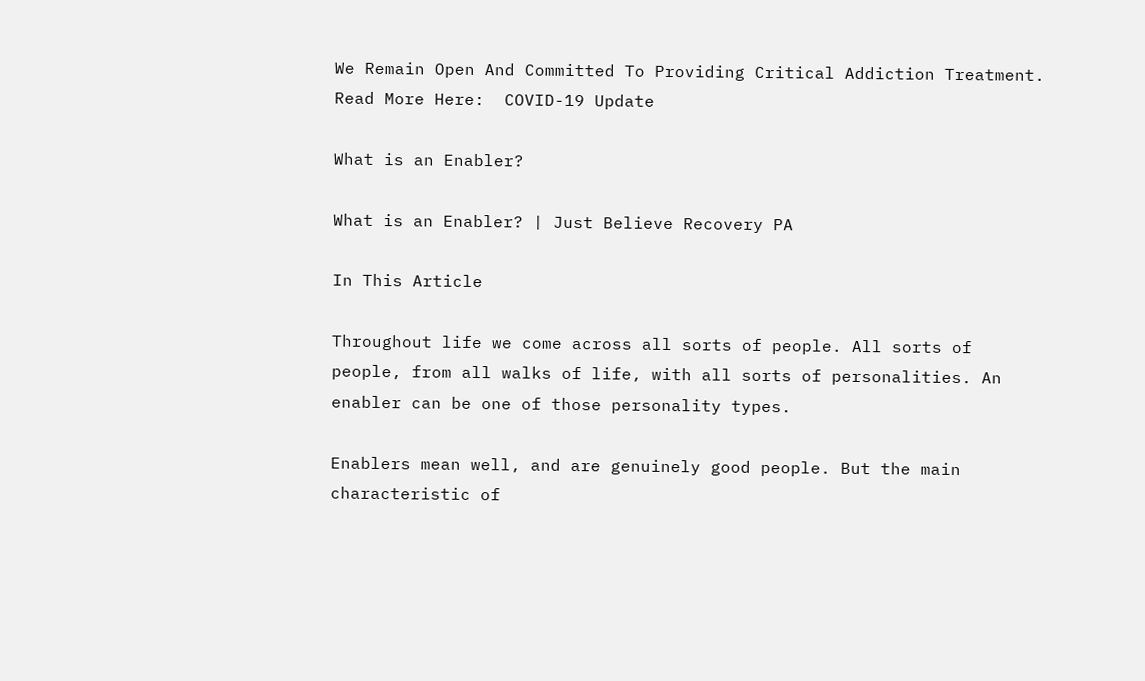We Remain Open And Committed To Providing Critical Addiction Treatment. Read More Here:  COVID-19 Update

What is an Enabler?

What is an Enabler? | Just Believe Recovery PA

In This Article

Throughout life we come across all sorts of people. All sorts of people, from all walks of life, with all sorts of personalities. An enabler can be one of those personality types.

Enablers mean well, and are genuinely good people. But the main characteristic of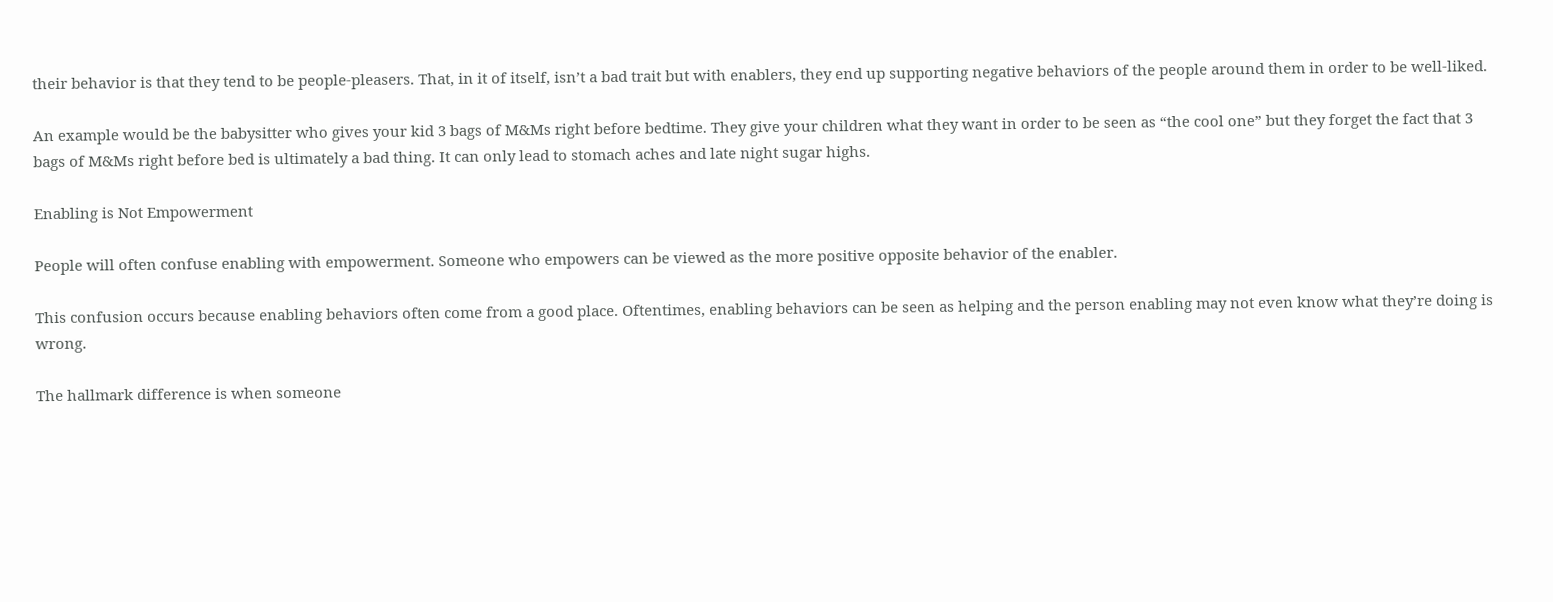their behavior is that they tend to be people-pleasers. That, in it of itself, isn’t a bad trait but with enablers, they end up supporting negative behaviors of the people around them in order to be well-liked.

An example would be the babysitter who gives your kid 3 bags of M&Ms right before bedtime. They give your children what they want in order to be seen as “the cool one” but they forget the fact that 3 bags of M&Ms right before bed is ultimately a bad thing. It can only lead to stomach aches and late night sugar highs.

Enabling is Not Empowerment

People will often confuse enabling with empowerment. Someone who empowers can be viewed as the more positive opposite behavior of the enabler.

This confusion occurs because enabling behaviors often come from a good place. Oftentimes, enabling behaviors can be seen as helping and the person enabling may not even know what they’re doing is wrong.

The hallmark difference is when someone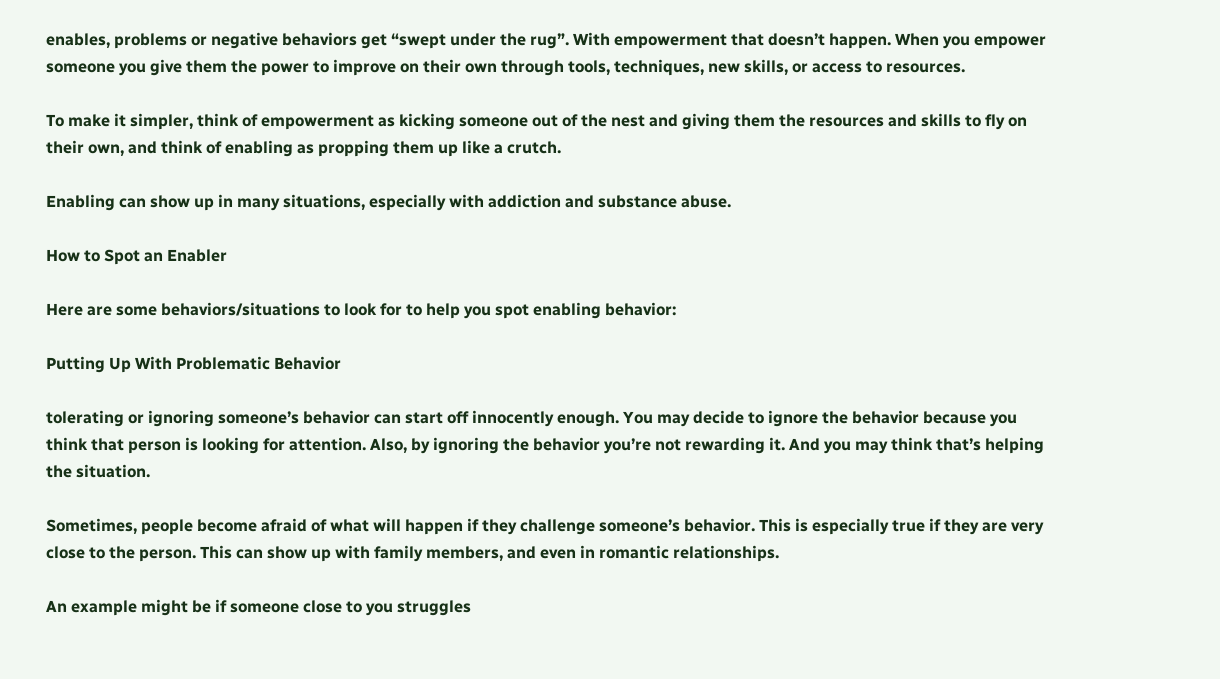enables, problems or negative behaviors get “swept under the rug”. With empowerment that doesn’t happen. When you empower someone you give them the power to improve on their own through tools, techniques, new skills, or access to resources.

To make it simpler, think of empowerment as kicking someone out of the nest and giving them the resources and skills to fly on their own, and think of enabling as propping them up like a crutch.

Enabling can show up in many situations, especially with addiction and substance abuse.

How to Spot an Enabler

Here are some behaviors/situations to look for to help you spot enabling behavior:

Putting Up With Problematic Behavior

tolerating or ignoring someone’s behavior can start off innocently enough. You may decide to ignore the behavior because you think that person is looking for attention. Also, by ignoring the behavior you’re not rewarding it. And you may think that’s helping the situation.

Sometimes, people become afraid of what will happen if they challenge someone’s behavior. This is especially true if they are very close to the person. This can show up with family members, and even in romantic relationships.

An example might be if someone close to you struggles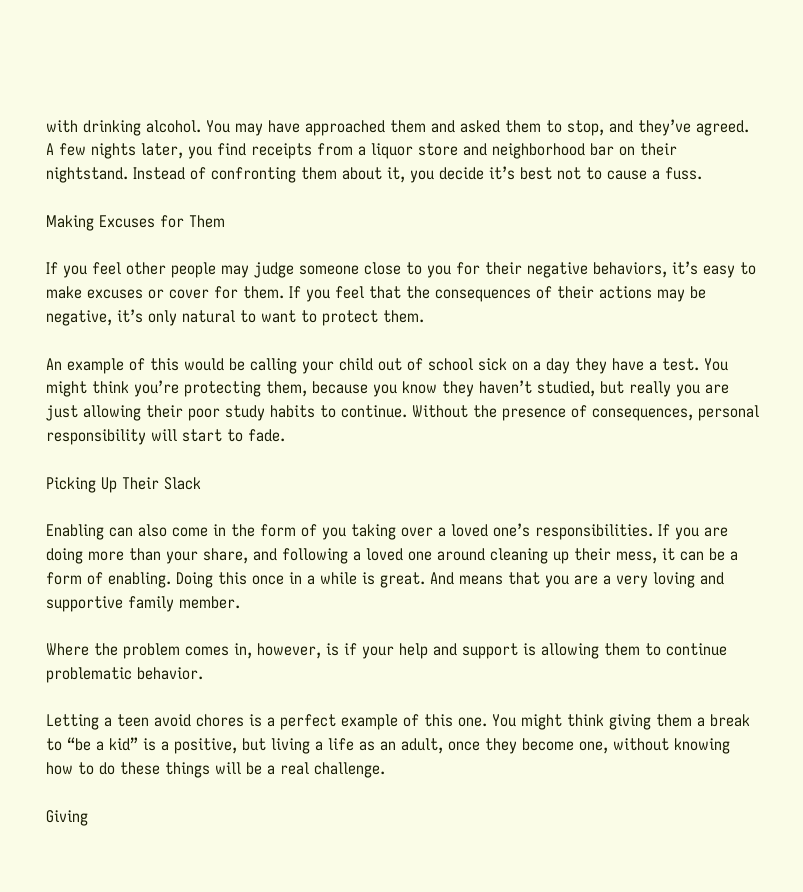with drinking alcohol. You may have approached them and asked them to stop, and they’ve agreed. A few nights later, you find receipts from a liquor store and neighborhood bar on their nightstand. Instead of confronting them about it, you decide it’s best not to cause a fuss.

Making Excuses for Them

If you feel other people may judge someone close to you for their negative behaviors, it’s easy to make excuses or cover for them. If you feel that the consequences of their actions may be negative, it’s only natural to want to protect them.

An example of this would be calling your child out of school sick on a day they have a test. You might think you’re protecting them, because you know they haven’t studied, but really you are just allowing their poor study habits to continue. Without the presence of consequences, personal responsibility will start to fade.

Picking Up Their Slack

Enabling can also come in the form of you taking over a loved one’s responsibilities. If you are doing more than your share, and following a loved one around cleaning up their mess, it can be a form of enabling. Doing this once in a while is great. And means that you are a very loving and supportive family member.

Where the problem comes in, however, is if your help and support is allowing them to continue problematic behavior.

Letting a teen avoid chores is a perfect example of this one. You might think giving them a break to “be a kid” is a positive, but living a life as an adult, once they become one, without knowing how to do these things will be a real challenge.

Giving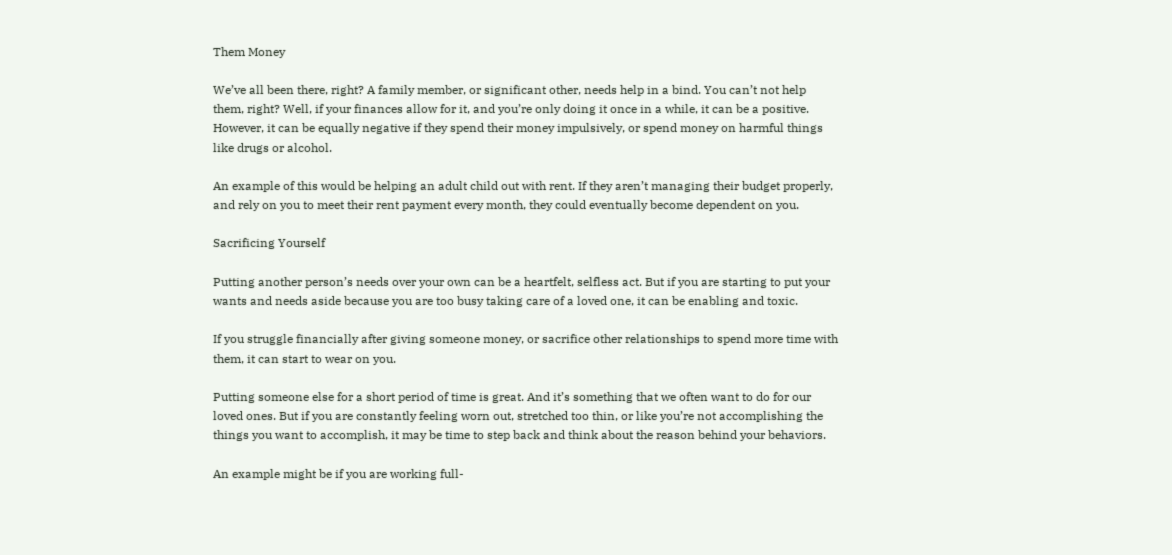Them Money

We’ve all been there, right? A family member, or significant other, needs help in a bind. You can’t not help them, right? Well, if your finances allow for it, and you’re only doing it once in a while, it can be a positive. However, it can be equally negative if they spend their money impulsively, or spend money on harmful things like drugs or alcohol.

An example of this would be helping an adult child out with rent. If they aren’t managing their budget properly, and rely on you to meet their rent payment every month, they could eventually become dependent on you.

Sacrificing Yourself

Putting another person’s needs over your own can be a heartfelt, selfless act. But if you are starting to put your wants and needs aside because you are too busy taking care of a loved one, it can be enabling and toxic.

If you struggle financially after giving someone money, or sacrifice other relationships to spend more time with them, it can start to wear on you.

Putting someone else for a short period of time is great. And it’s something that we often want to do for our loved ones. But if you are constantly feeling worn out, stretched too thin, or like you’re not accomplishing the things you want to accomplish, it may be time to step back and think about the reason behind your behaviors.

An example might be if you are working full-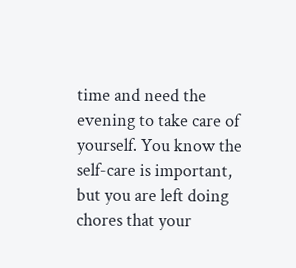time and need the evening to take care of yourself. You know the self-care is important, but you are left doing chores that your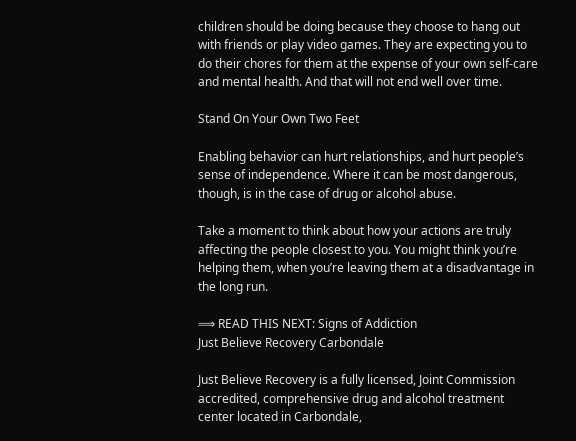children should be doing because they choose to hang out with friends or play video games. They are expecting you to do their chores for them at the expense of your own self-care and mental health. And that will not end well over time.

Stand On Your Own Two Feet

Enabling behavior can hurt relationships, and hurt people’s sense of independence. Where it can be most dangerous, though, is in the case of drug or alcohol abuse.

Take a moment to think about how your actions are truly affecting the people closest to you. You might think you’re helping them, when you’re leaving them at a disadvantage in the long run.

⟹ READ THIS NEXT: Signs of Addiction
Just Believe Recovery Carbondale

Just Believe Recovery is a fully licensed, Joint Commission accredited, comprehensive drug and alcohol treatment center located in Carbondale,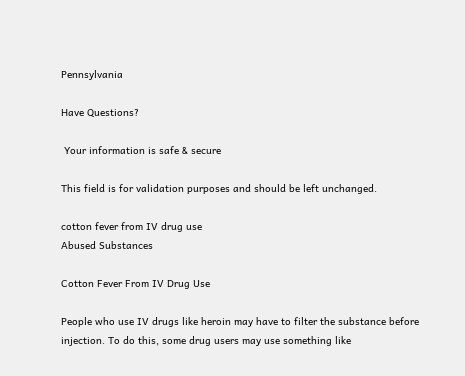Pennsylvania

Have Questions?

 Your information is safe & secure

This field is for validation purposes and should be left unchanged.

cotton fever from IV drug use
Abused Substances

Cotton Fever From IV Drug Use

People who use IV drugs like heroin may have to filter the substance before injection. To do this, some drug users may use something like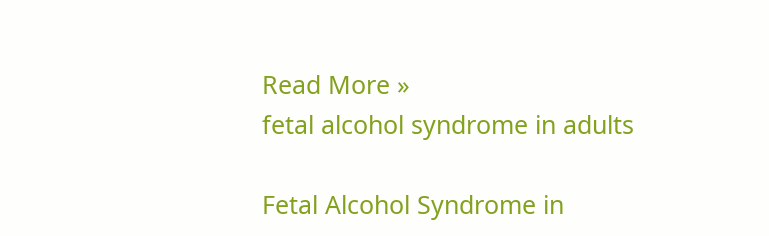Read More »
fetal alcohol syndrome in adults

Fetal Alcohol Syndrome in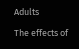Adults

The effects of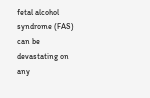fetal alcohol syndrome (FAS) can be devastating on any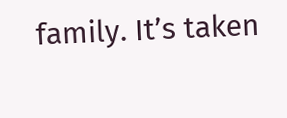family. It’s taken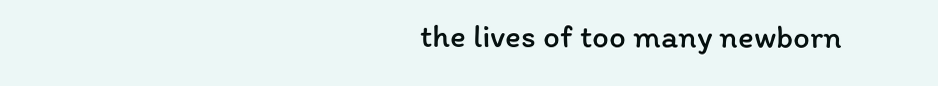the lives of too many newborn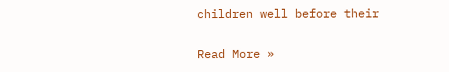children well before their

Read More »